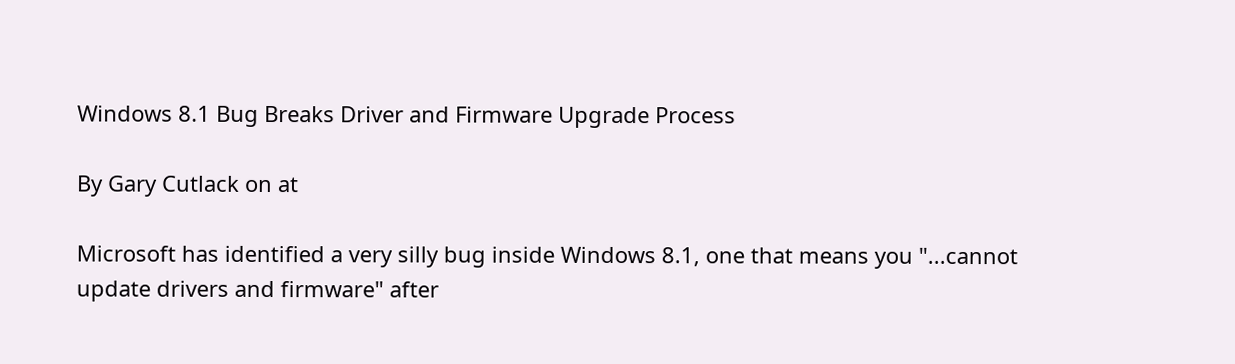Windows 8.1 Bug Breaks Driver and Firmware Upgrade Process

By Gary Cutlack on at

Microsoft has identified a very silly bug inside Windows 8.1, one that means you "...cannot update drivers and firmware" after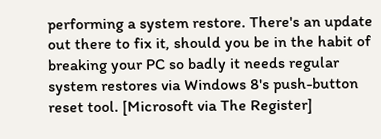performing a system restore. There's an update out there to fix it, should you be in the habit of breaking your PC so badly it needs regular system restores via Windows 8's push-button reset tool. [Microsoft via The Register]